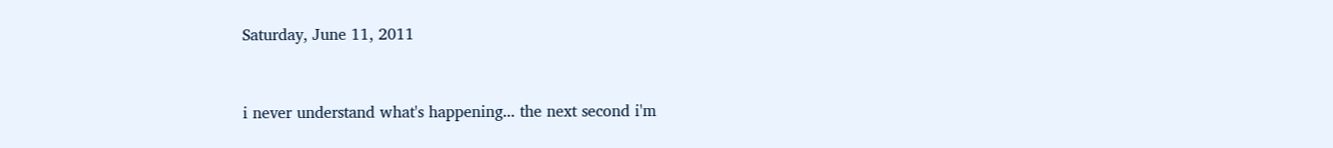Saturday, June 11, 2011


i never understand what's happening... the next second i'm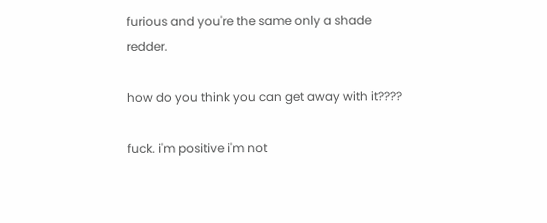furious and you're the same only a shade redder.

how do you think you can get away with it????

fuck. i'm positive i'm not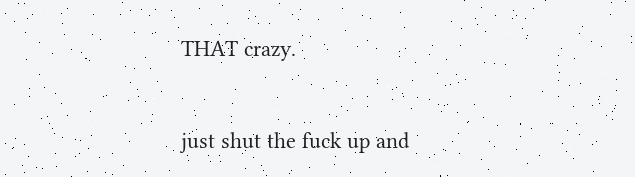THAT crazy.


just shut the fuck up and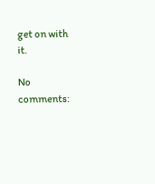get on with it.

No comments: